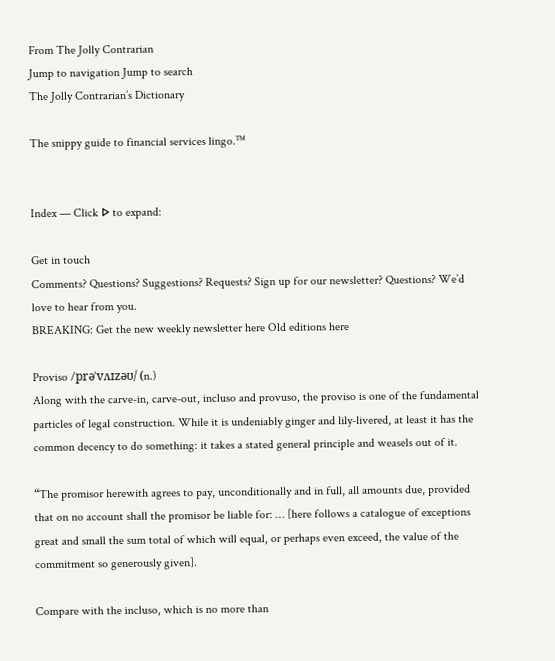From The Jolly Contrarian
Jump to navigation Jump to search
The Jolly Contrarian’s Dictionary

The snippy guide to financial services lingo.™


Index — Click ᐅ to expand:

Get in touch
Comments? Questions? Suggestions? Requests? Sign up for our newsletter? Questions? We’d love to hear from you.
BREAKING: Get the new weekly newsletter here Old editions here

Proviso /prəˈvʌɪzəʊ/ (n.)
Along with the carve-in, carve-out, incluso and provuso, the proviso is one of the fundamental particles of legal construction. While it is undeniably ginger and lily-livered, at least it has the common decency to do something: it takes a stated general principle and weasels out of it.

“The promisor herewith agrees to pay, unconditionally and in full, all amounts due, provided that on no account shall the promisor be liable for: … [here follows a catalogue of exceptions great and small the sum total of which will equal, or perhaps even exceed, the value of the commitment so generously given].

Compare with the incluso, which is no more than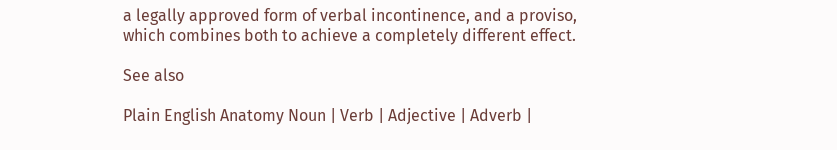a legally approved form of verbal incontinence, and a proviso, which combines both to achieve a completely different effect.

See also

Plain English Anatomy Noun | Verb | Adjective | Adverb |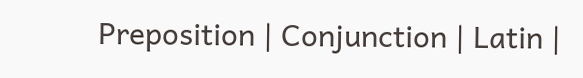Preposition | Conjunction | Latin |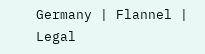Germany | Flannel | Legal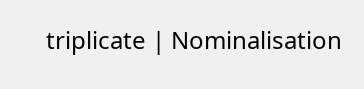triplicate | Nominalisation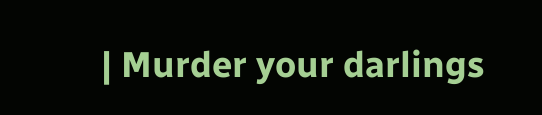| Murder your darlings